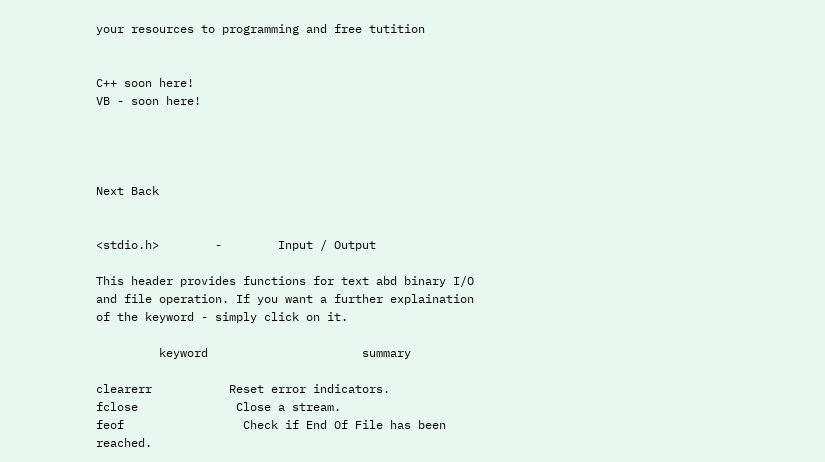your resources to programming and free tutition


C++ soon here!
VB - soon here!




Next Back


<stdio.h>        -        Input / Output

This header provides functions for text abd binary I/O and file operation. If you want a further explaination of the keyword - simply click on it.

         keyword                      summary

clearerr           Reset error indicators.
fclose              Close a stream.
feof                 Check if End Of File has been reached.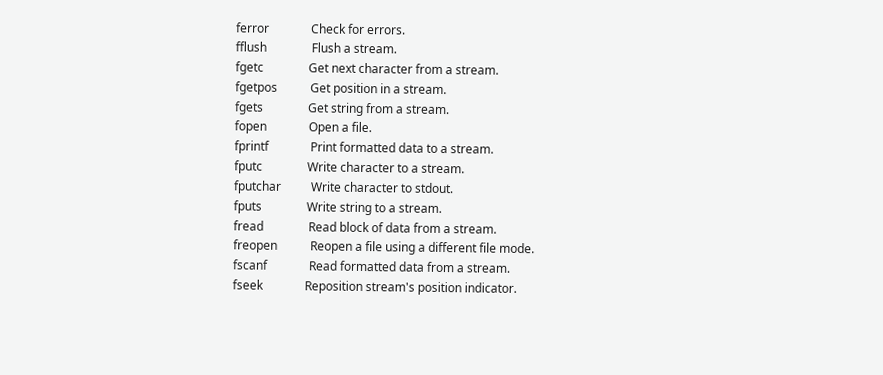ferror              Check for errors.
fflush               Flush a stream.
fgetc               Get next character from a stream.
fgetpos           Get position in a stream.
fgets               Get string from a stream.
fopen              Open a file.
fprintf              Print formatted data to a stream.
fputc               Write character to a stream.
fputchar          Write character to stdout.
fputs               Write string to a stream.
fread               Read block of data from a stream.
freopen           Reopen a file using a different file mode.
fscanf              Read formatted data from a stream.
fseek              Reposition stream's position indicator.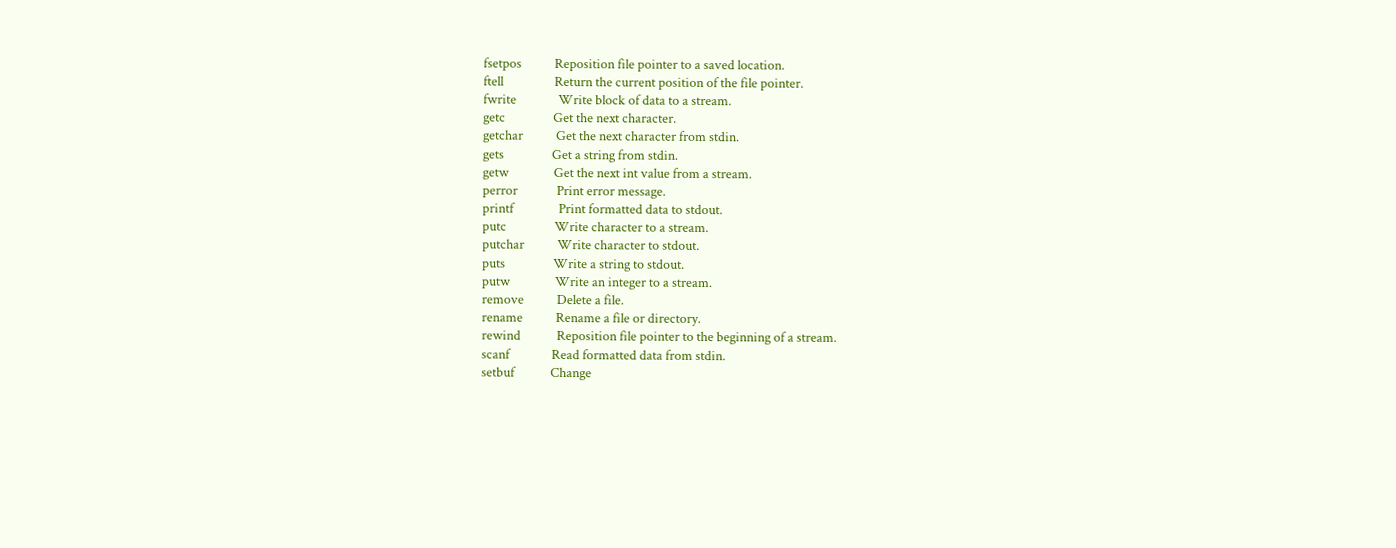fsetpos           Reposition file pointer to a saved location.
ftell                 Return the current position of the file pointer.
fwrite              Write block of data to a stream.
getc                Get the next character.
getchar           Get the next character from stdin.
gets                Get a string from stdin.
getw               Get the next int value from a stream.
perror             Print error message.
printf               Print formatted data to stdout.
putc                Write character to a stream.
putchar           Write character to stdout.
puts                Write a string to stdout.
putw               Write an integer to a stream.
remove           Delete a file.
rename           Rename a file or directory.
rewind            Reposition file pointer to the beginning of a stream.
scanf              Read formatted data from stdin.
setbuf            Change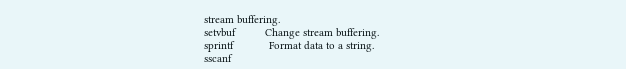stream buffering.
setvbuf          Change stream buffering.
sprintf            Format data to a string.
sscanf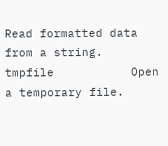Read formatted data from a string.
tmpfile           Open a temporary file.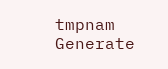tmpnam         Generate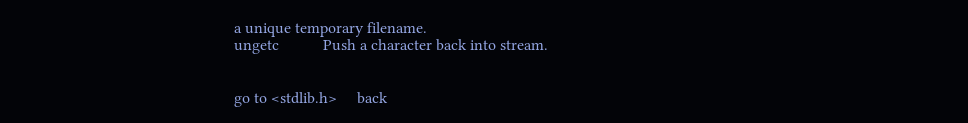a unique temporary filename.
ungetc           Push a character back into stream.


go to <stdlib.h>     back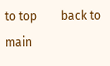to top        back to main